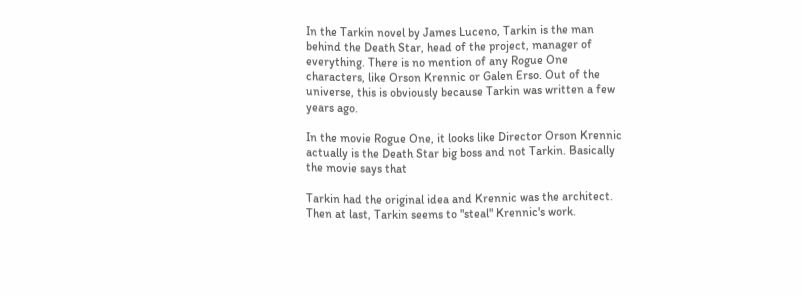In the Tarkin novel by James Luceno, Tarkin is the man behind the Death Star, head of the project, manager of everything. There is no mention of any Rogue One characters, like Orson Krennic or Galen Erso. Out of the universe, this is obviously because Tarkin was written a few years ago.

In the movie Rogue One, it looks like Director Orson Krennic actually is the Death Star big boss and not Tarkin. Basically the movie says that

Tarkin had the original idea and Krennic was the architect. Then at last, Tarkin seems to "steal" Krennic's work.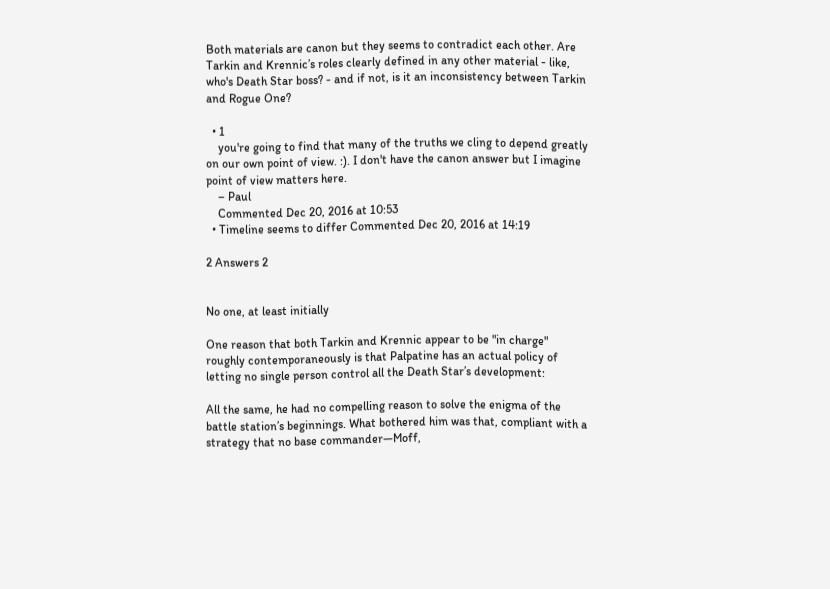Both materials are canon but they seems to contradict each other. Are Tarkin and Krennic’s roles clearly defined in any other material - like, who's Death Star boss? - and if not, is it an inconsistency between Tarkin and Rogue One?

  • 1
    you're going to find that many of the truths we cling to depend greatly on our own point of view. :). I don't have the canon answer but I imagine point of view matters here.
    – Paul
    Commented Dec 20, 2016 at 10:53
  • Timeline seems to differ Commented Dec 20, 2016 at 14:19

2 Answers 2


No one, at least initially

One reason that both Tarkin and Krennic appear to be "in charge" roughly contemporaneously is that Palpatine has an actual policy of letting no single person control all the Death Star’s development:

All the same, he had no compelling reason to solve the enigma of the battle station’s beginnings. What bothered him was that, compliant with a strategy that no base commander—Moff,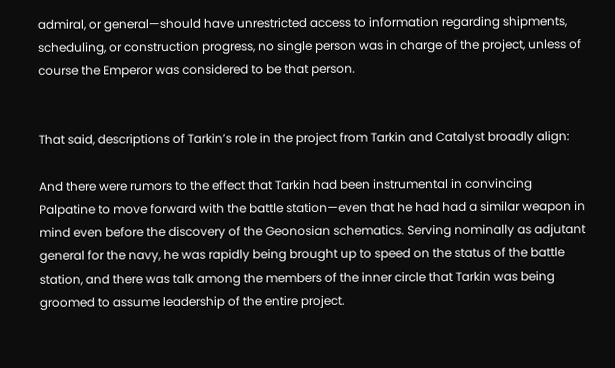admiral, or general—should have unrestricted access to information regarding shipments, scheduling, or construction progress, no single person was in charge of the project, unless of course the Emperor was considered to be that person.


That said, descriptions of Tarkin’s role in the project from Tarkin and Catalyst broadly align:

And there were rumors to the effect that Tarkin had been instrumental in convincing Palpatine to move forward with the battle station—even that he had had a similar weapon in mind even before the discovery of the Geonosian schematics. Serving nominally as adjutant general for the navy, he was rapidly being brought up to speed on the status of the battle station, and there was talk among the members of the inner circle that Tarkin was being groomed to assume leadership of the entire project.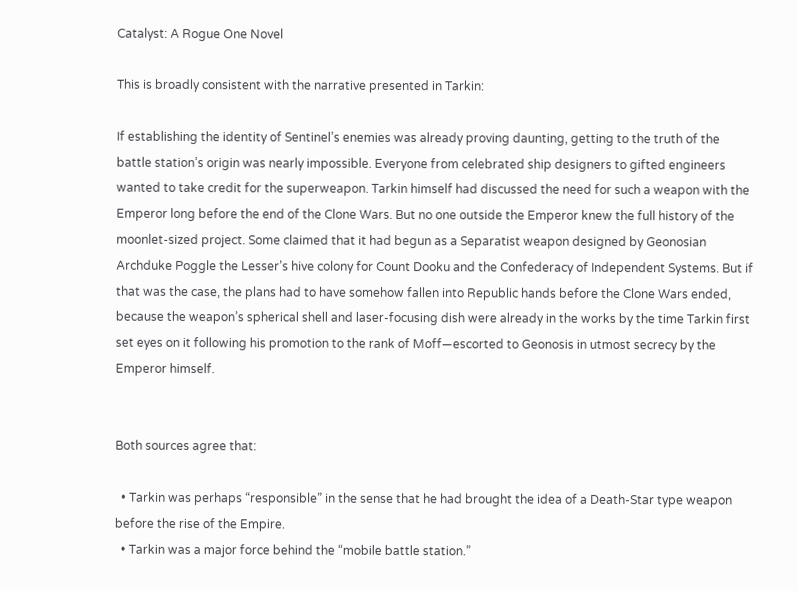Catalyst: A Rogue One Novel

This is broadly consistent with the narrative presented in Tarkin:

If establishing the identity of Sentinel’s enemies was already proving daunting, getting to the truth of the battle station’s origin was nearly impossible. Everyone from celebrated ship designers to gifted engineers wanted to take credit for the superweapon. Tarkin himself had discussed the need for such a weapon with the Emperor long before the end of the Clone Wars. But no one outside the Emperor knew the full history of the moonlet-sized project. Some claimed that it had begun as a Separatist weapon designed by Geonosian Archduke Poggle the Lesser’s hive colony for Count Dooku and the Confederacy of Independent Systems. But if that was the case, the plans had to have somehow fallen into Republic hands before the Clone Wars ended, because the weapon’s spherical shell and laser-focusing dish were already in the works by the time Tarkin first set eyes on it following his promotion to the rank of Moff—escorted to Geonosis in utmost secrecy by the Emperor himself.


Both sources agree that:

  • Tarkin was perhaps “responsible” in the sense that he had brought the idea of a Death-Star type weapon before the rise of the Empire.
  • Tarkin was a major force behind the “mobile battle station.”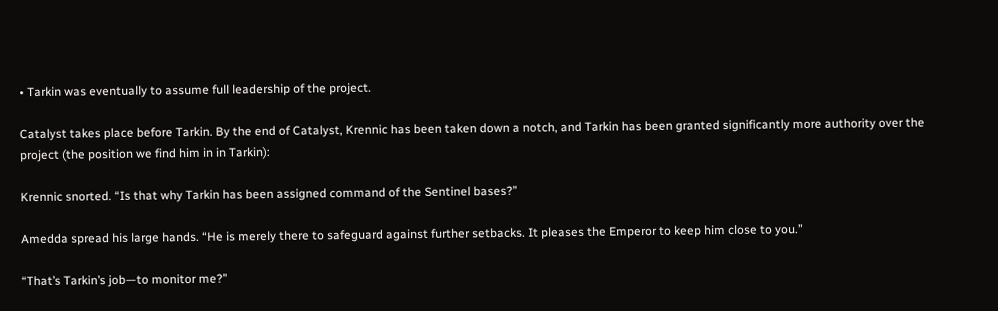• Tarkin was eventually to assume full leadership of the project.

Catalyst takes place before Tarkin. By the end of Catalyst, Krennic has been taken down a notch, and Tarkin has been granted significantly more authority over the project (the position we find him in in Tarkin):

Krennic snorted. “Is that why Tarkin has been assigned command of the Sentinel bases?”

Amedda spread his large hands. “He is merely there to safeguard against further setbacks. It pleases the Emperor to keep him close to you.”

“That’s Tarkin’s job—to monitor me?”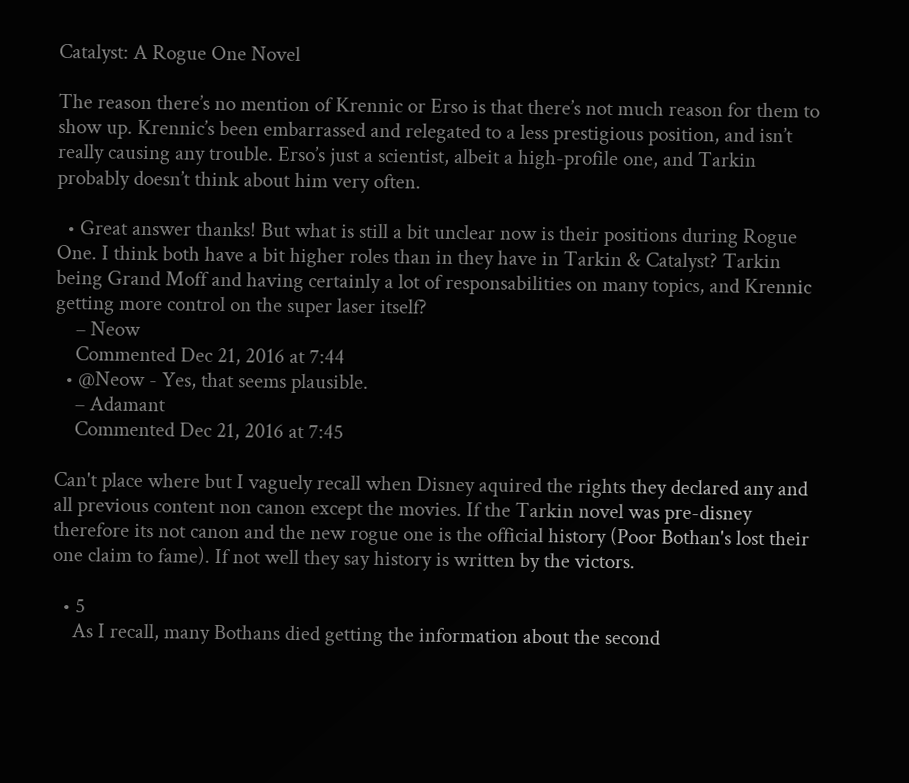Catalyst: A Rogue One Novel

The reason there’s no mention of Krennic or Erso is that there’s not much reason for them to show up. Krennic’s been embarrassed and relegated to a less prestigious position, and isn’t really causing any trouble. Erso’s just a scientist, albeit a high-profile one, and Tarkin probably doesn’t think about him very often.

  • Great answer thanks! But what is still a bit unclear now is their positions during Rogue One. I think both have a bit higher roles than in they have in Tarkin & Catalyst? Tarkin being Grand Moff and having certainly a lot of responsabilities on many topics, and Krennic getting more control on the super laser itself?
    – Neow
    Commented Dec 21, 2016 at 7:44
  • @Neow - Yes, that seems plausible.
    – Adamant
    Commented Dec 21, 2016 at 7:45

Can't place where but I vaguely recall when Disney aquired the rights they declared any and all previous content non canon except the movies. If the Tarkin novel was pre-disney therefore its not canon and the new rogue one is the official history (Poor Bothan's lost their one claim to fame). If not well they say history is written by the victors.

  • 5
    As I recall, many Bothans died getting the information about the second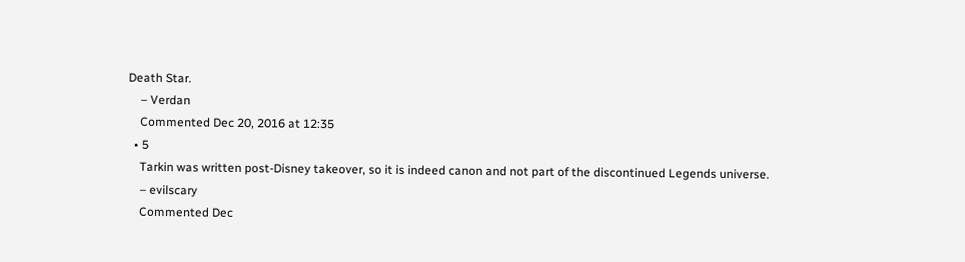Death Star.
    – Verdan
    Commented Dec 20, 2016 at 12:35
  • 5
    Tarkin was written post-Disney takeover, so it is indeed canon and not part of the discontinued Legends universe.
    – evilscary
    Commented Dec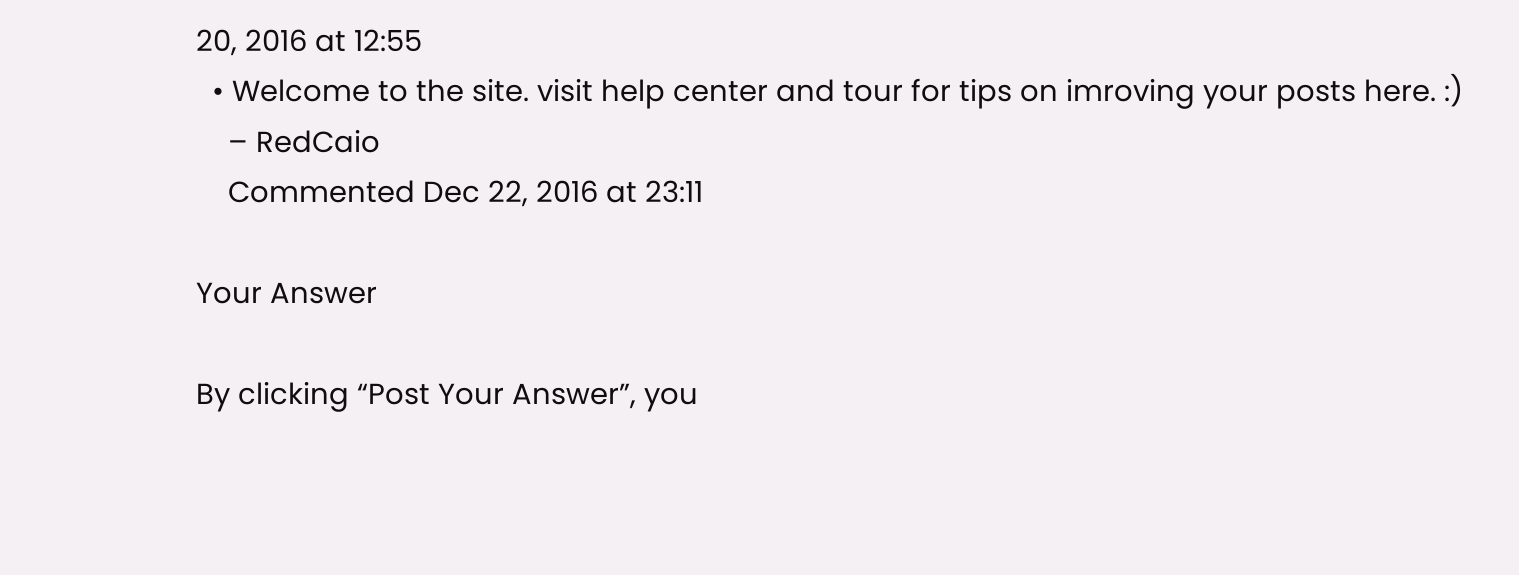20, 2016 at 12:55
  • Welcome to the site. visit help center and tour for tips on imroving your posts here. :)
    – RedCaio
    Commented Dec 22, 2016 at 23:11

Your Answer

By clicking “Post Your Answer”, you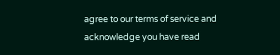agree to our terms of service and acknowledge you have read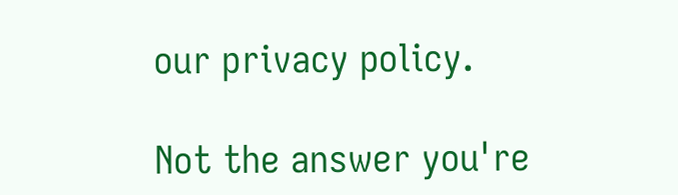our privacy policy.

Not the answer you're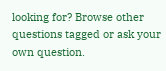looking for? Browse other questions tagged or ask your own question.